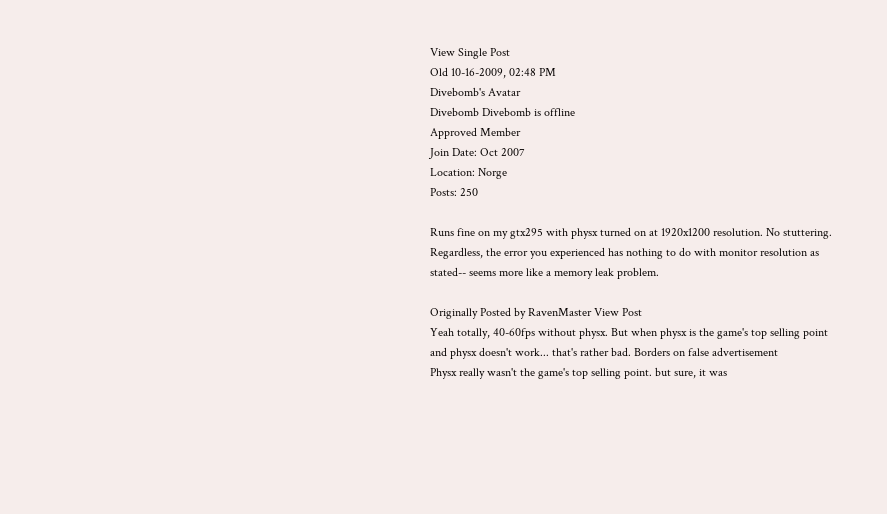View Single Post
Old 10-16-2009, 02:48 PM
Divebomb's Avatar
Divebomb Divebomb is offline
Approved Member
Join Date: Oct 2007
Location: Norge
Posts: 250

Runs fine on my gtx295 with physx turned on at 1920x1200 resolution. No stuttering. Regardless, the error you experienced has nothing to do with monitor resolution as stated-- seems more like a memory leak problem.

Originally Posted by RavenMaster View Post
Yeah totally, 40-60fps without physx. But when physx is the game's top selling point and physx doesn't work... that's rather bad. Borders on false advertisement
Physx really wasn't the game's top selling point. but sure, it was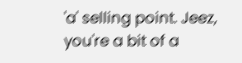'a' selling point. Jeez, you're a bit of a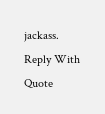jackass.
Reply With Quote